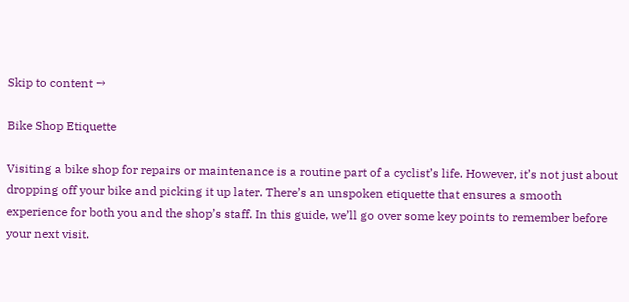Skip to content →

Bike Shop Etiquette

Visiting a bike shop for repairs or maintenance is a routine part of a cyclist’s life. However, it’s not just about dropping off your bike and picking it up later. There’s an unspoken etiquette that ensures a smooth experience for both you and the shop’s staff. In this guide, we’ll go over some key points to remember before your next visit.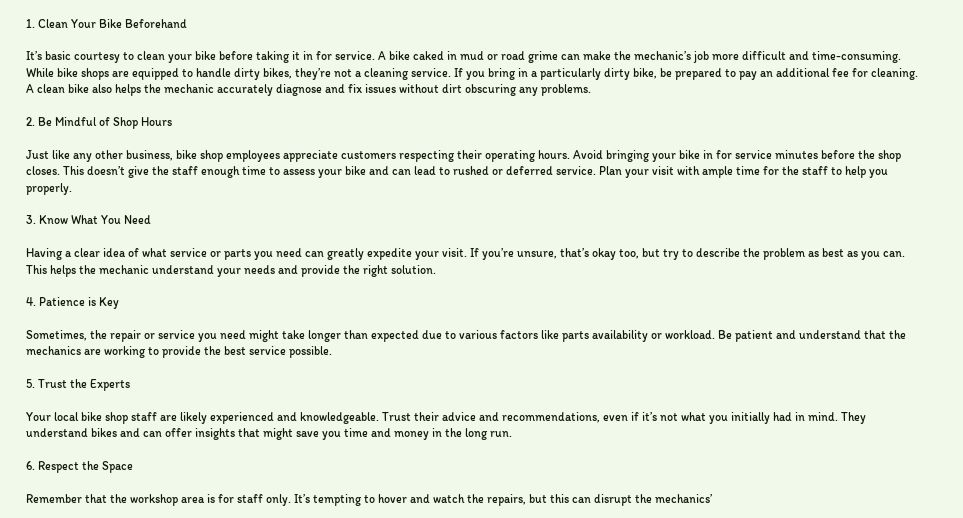1. Clean Your Bike Beforehand

It’s basic courtesy to clean your bike before taking it in for service. A bike caked in mud or road grime can make the mechanic’s job more difficult and time-consuming. While bike shops are equipped to handle dirty bikes, they’re not a cleaning service. If you bring in a particularly dirty bike, be prepared to pay an additional fee for cleaning. A clean bike also helps the mechanic accurately diagnose and fix issues without dirt obscuring any problems.

2. Be Mindful of Shop Hours

Just like any other business, bike shop employees appreciate customers respecting their operating hours. Avoid bringing your bike in for service minutes before the shop closes. This doesn’t give the staff enough time to assess your bike and can lead to rushed or deferred service. Plan your visit with ample time for the staff to help you properly.

3. Know What You Need

Having a clear idea of what service or parts you need can greatly expedite your visit. If you’re unsure, that’s okay too, but try to describe the problem as best as you can. This helps the mechanic understand your needs and provide the right solution.

4. Patience is Key

Sometimes, the repair or service you need might take longer than expected due to various factors like parts availability or workload. Be patient and understand that the mechanics are working to provide the best service possible.

5. Trust the Experts

Your local bike shop staff are likely experienced and knowledgeable. Trust their advice and recommendations, even if it’s not what you initially had in mind. They understand bikes and can offer insights that might save you time and money in the long run.

6. Respect the Space

Remember that the workshop area is for staff only. It’s tempting to hover and watch the repairs, but this can disrupt the mechanics’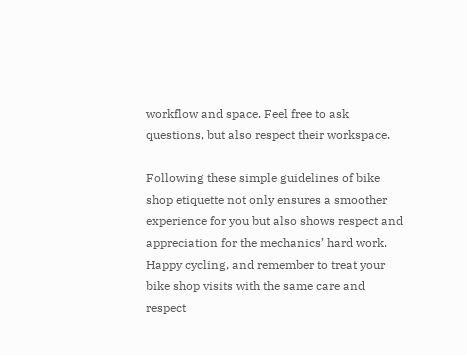workflow and space. Feel free to ask questions, but also respect their workspace.

Following these simple guidelines of bike shop etiquette not only ensures a smoother experience for you but also shows respect and appreciation for the mechanics’ hard work. Happy cycling, and remember to treat your bike shop visits with the same care and respect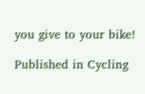you give to your bike!

Published in Cycling